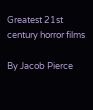Greatest 21st century horror films

By Jacob Pierce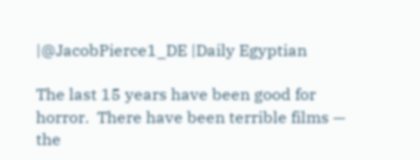|@JacobPierce1_DE |Daily Egyptian

The last 15 years have been good for horror.  There have been terrible films — the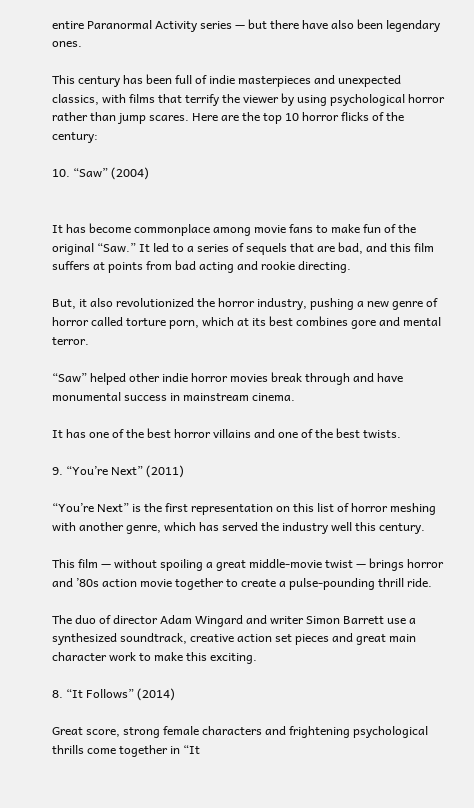entire Paranormal Activity series — but there have also been legendary ones.

This century has been full of indie masterpieces and unexpected classics, with films that terrify the viewer by using psychological horror rather than jump scares. Here are the top 10 horror flicks of the century:

10. “Saw” (2004)


It has become commonplace among movie fans to make fun of the original “Saw.” It led to a series of sequels that are bad, and this film suffers at points from bad acting and rookie directing.

But, it also revolutionized the horror industry, pushing a new genre of horror called torture porn, which at its best combines gore and mental terror.

“Saw” helped other indie horror movies break through and have monumental success in mainstream cinema.

It has one of the best horror villains and one of the best twists.

9. “You’re Next” (2011)

“You’re Next” is the first representation on this list of horror meshing with another genre, which has served the industry well this century.

This film — without spoiling a great middle-movie twist — brings horror and ’80s action movie together to create a pulse-pounding thrill ride.

The duo of director Adam Wingard and writer Simon Barrett use a synthesized soundtrack, creative action set pieces and great main character work to make this exciting.

8. “It Follows” (2014)

Great score, strong female characters and frightening psychological thrills come together in “It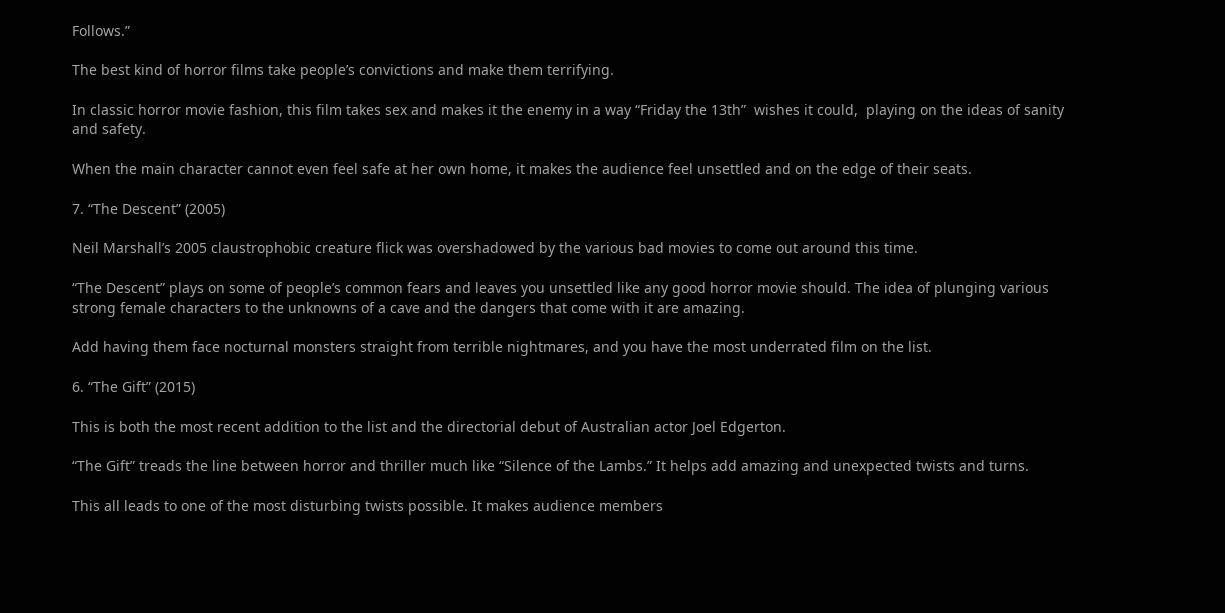Follows.”

The best kind of horror films take people’s convictions and make them terrifying.

In classic horror movie fashion, this film takes sex and makes it the enemy in a way “Friday the 13th”  wishes it could,  playing on the ideas of sanity and safety.

When the main character cannot even feel safe at her own home, it makes the audience feel unsettled and on the edge of their seats.

7. “The Descent” (2005)

Neil Marshall’s 2005 claustrophobic creature flick was overshadowed by the various bad movies to come out around this time.

“The Descent” plays on some of people’s common fears and leaves you unsettled like any good horror movie should. The idea of plunging various strong female characters to the unknowns of a cave and the dangers that come with it are amazing.

Add having them face nocturnal monsters straight from terrible nightmares, and you have the most underrated film on the list.

6. “The Gift” (2015)

This is both the most recent addition to the list and the directorial debut of Australian actor Joel Edgerton.

“The Gift” treads the line between horror and thriller much like “Silence of the Lambs.” It helps add amazing and unexpected twists and turns.

This all leads to one of the most disturbing twists possible. It makes audience members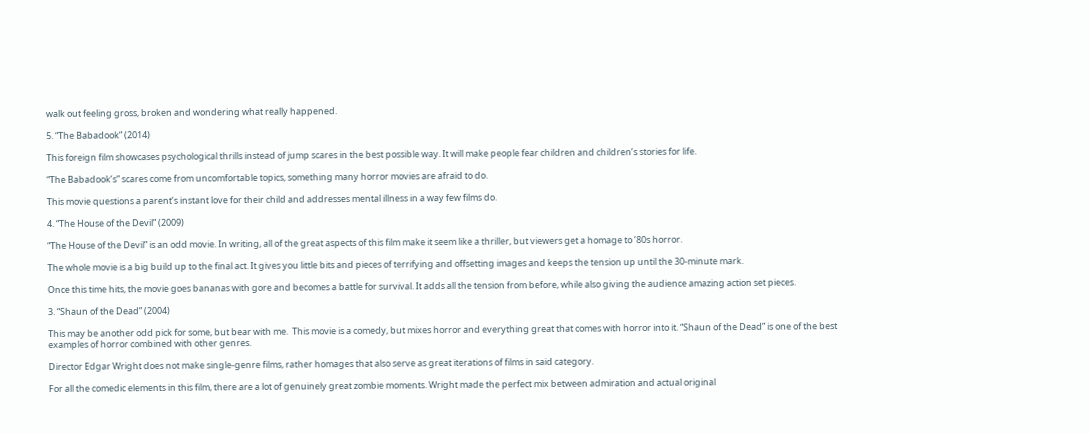walk out feeling gross, broken and wondering what really happened.

5. “The Babadook” (2014)

This foreign film showcases psychological thrills instead of jump scares in the best possible way. It will make people fear children and children’s stories for life.

“The Babadook’s” scares come from uncomfortable topics, something many horror movies are afraid to do.

This movie questions a parent’s instant love for their child and addresses mental illness in a way few films do.

4. “The House of the Devil” (2009)

“The House of the Devil” is an odd movie. In writing, all of the great aspects of this film make it seem like a thriller, but viewers get a homage to ’80s horror.

The whole movie is a big build up to the final act. It gives you little bits and pieces of terrifying and offsetting images and keeps the tension up until the 30-minute mark.

Once this time hits, the movie goes bananas with gore and becomes a battle for survival. It adds all the tension from before, while also giving the audience amazing action set pieces.

3. “Shaun of the Dead” (2004)

This may be another odd pick for some, but bear with me.  This movie is a comedy, but mixes horror and everything great that comes with horror into it. “Shaun of the Dead” is one of the best examples of horror combined with other genres.

Director Edgar Wright does not make single-genre films, rather homages that also serve as great iterations of films in said category.

For all the comedic elements in this film, there are a lot of genuinely great zombie moments. Wright made the perfect mix between admiration and actual original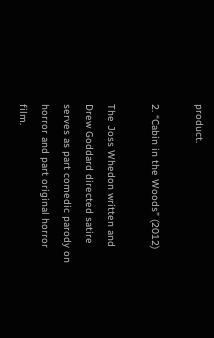product.

2. “Cabin in the Woods” (2012)

The Joss Whedon written and Drew Goddard directed satire serves as part comedic parody on horror and part original horror film.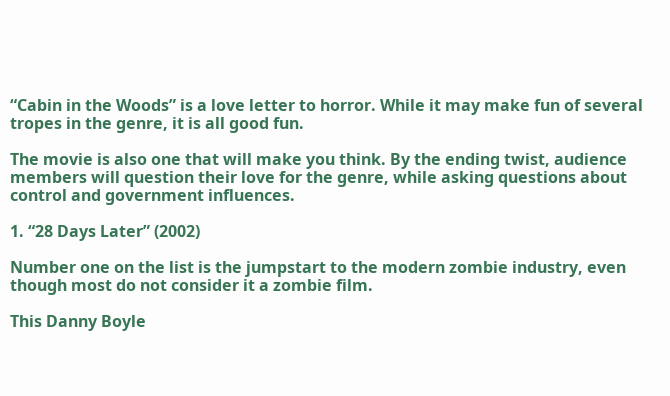“Cabin in the Woods” is a love letter to horror. While it may make fun of several tropes in the genre, it is all good fun.

The movie is also one that will make you think. By the ending twist, audience members will question their love for the genre, while asking questions about control and government influences.

1. “28 Days Later” (2002)

Number one on the list is the jumpstart to the modern zombie industry, even though most do not consider it a zombie film.

This Danny Boyle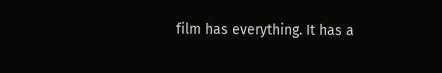film has everything. It has a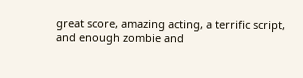great score, amazing acting, a terrific script, and enough zombie and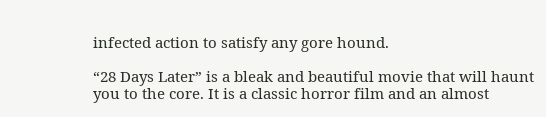infected action to satisfy any gore hound.

“28 Days Later” is a bleak and beautiful movie that will haunt you to the core. It is a classic horror film and an almost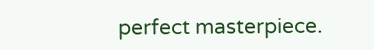perfect masterpiece.